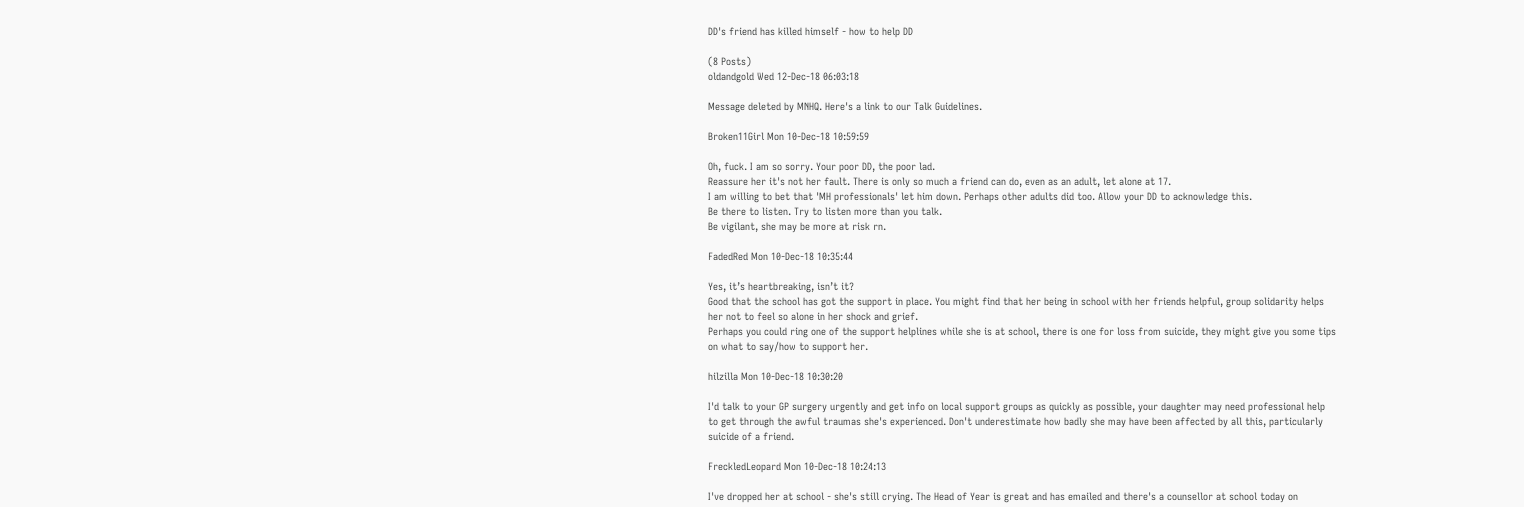DD's friend has killed himself - how to help DD

(8 Posts)
oldandgold Wed 12-Dec-18 06:03:18

Message deleted by MNHQ. Here's a link to our Talk Guidelines.

Broken11Girl Mon 10-Dec-18 10:59:59

Oh, fuck. I am so sorry. Your poor DD, the poor lad.
Reassure her it's not her fault. There is only so much a friend can do, even as an adult, let alone at 17.
I am willing to bet that 'MH professionals' let him down. Perhaps other adults did too. Allow your DD to acknowledge this.
Be there to listen. Try to listen more than you talk.
Be vigilant, she may be more at risk rn.

FadedRed Mon 10-Dec-18 10:35:44

Yes, it’s heartbreaking, isn’t it?
Good that the school has got the support in place. You might find that her being in school with her friends helpful, group solidarity helps her not to feel so alone in her shock and grief.
Perhaps you could ring one of the support helplines while she is at school, there is one for loss from suicide, they might give you some tips on what to say/how to support her.

hilzilla Mon 10-Dec-18 10:30:20

I'd talk to your GP surgery urgently and get info on local support groups as quickly as possible, your daughter may need professional help to get through the awful traumas she's experienced. Don't underestimate how badly she may have been affected by all this, particularly suicide of a friend.

FreckledLeopard Mon 10-Dec-18 10:24:13

I've dropped her at school - she's still crying. The Head of Year is great and has emailed and there's a counsellor at school today on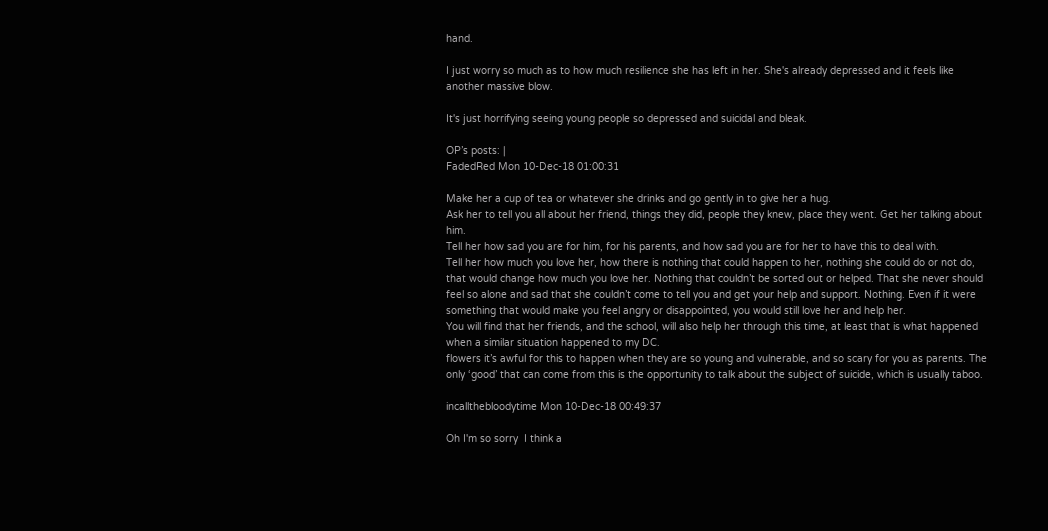hand.

I just worry so much as to how much resilience she has left in her. She's already depressed and it feels like another massive blow.

It's just horrifying seeing young people so depressed and suicidal and bleak.

OP’s posts: |
FadedRed Mon 10-Dec-18 01:00:31

Make her a cup of tea or whatever she drinks and go gently in to give her a hug.
Ask her to tell you all about her friend, things they did, people they knew, place they went. Get her talking about him.
Tell her how sad you are for him, for his parents, and how sad you are for her to have this to deal with.
Tell her how much you love her, how there is nothing that could happen to her, nothing she could do or not do, that would change how much you love her. Nothing that couldn’t be sorted out or helped. That she never should feel so alone and sad that she couldn’t come to tell you and get your help and support. Nothing. Even if it were something that would make you feel angry or disappointed, you would still love her and help her.
You will find that her friends, and the school, will also help her through this time, at least that is what happened when a similar situation happened to my DC.
flowers it’s awful for this to happen when they are so young and vulnerable, and so scary for you as parents. The only ‘good’ that can come from this is the opportunity to talk about the subject of suicide, which is usually taboo.

incallthebloodytime Mon 10-Dec-18 00:49:37

Oh I'm so sorry  I think a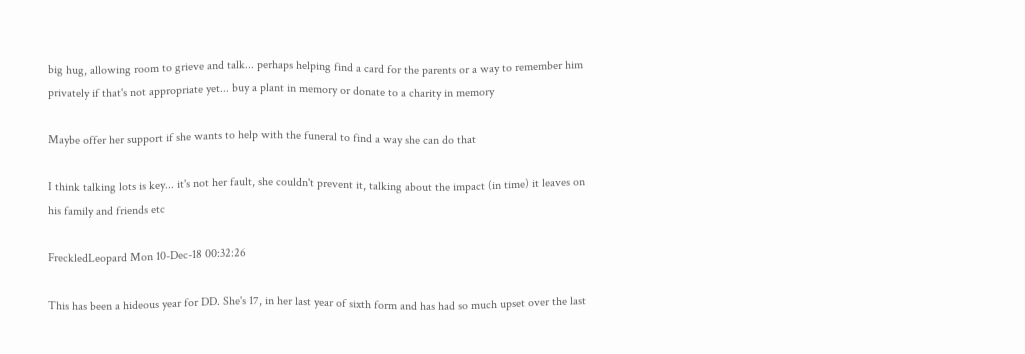big hug, allowing room to grieve and talk... perhaps helping find a card for the parents or a way to remember him privately if that's not appropriate yet... buy a plant in memory or donate to a charity in memory

Maybe offer her support if she wants to help with the funeral to find a way she can do that

I think talking lots is key... it's not her fault, she couldn't prevent it, talking about the impact (in time) it leaves on his family and friends etc

FreckledLeopard Mon 10-Dec-18 00:32:26

This has been a hideous year for DD. She's 17, in her last year of sixth form and has had so much upset over the last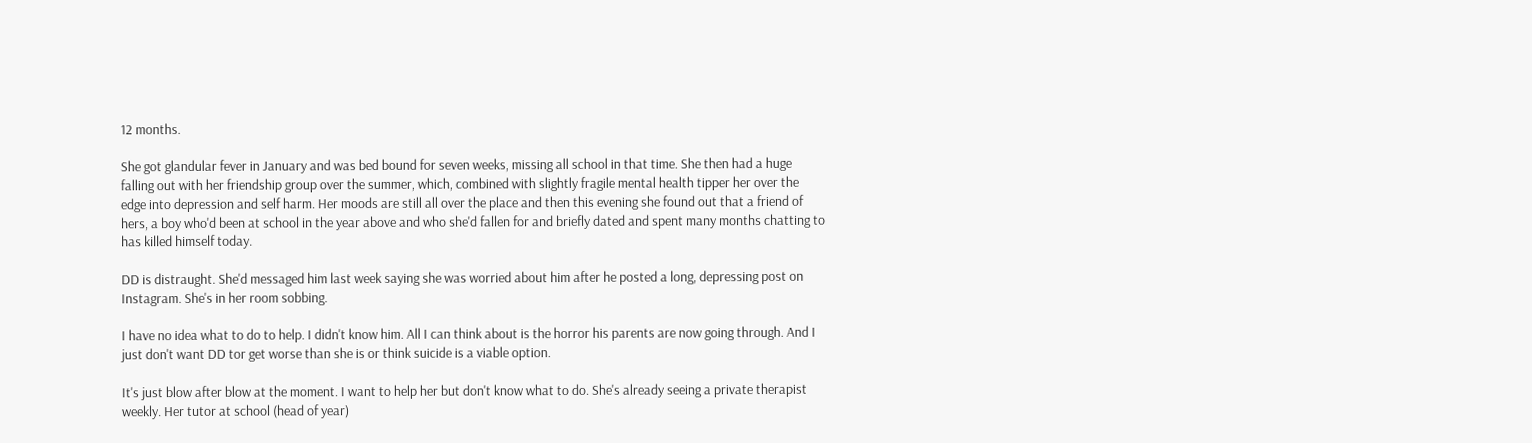12 months.

She got glandular fever in January and was bed bound for seven weeks, missing all school in that time. She then had a huge falling out with her friendship group over the summer, which, combined with slightly fragile mental health tipper her over the edge into depression and self harm. Her moods are still all over the place and then this evening she found out that a friend of hers, a boy who'd been at school in the year above and who she'd fallen for and briefly dated and spent many months chatting to has killed himself today.

DD is distraught. She'd messaged him last week saying she was worried about him after he posted a long, depressing post on Instagram. She's in her room sobbing.

I have no idea what to do to help. I didn't know him. All I can think about is the horror his parents are now going through. And I just don't want DD tor get worse than she is or think suicide is a viable option.

It's just blow after blow at the moment. I want to help her but don't know what to do. She's already seeing a private therapist weekly. Her tutor at school (head of year)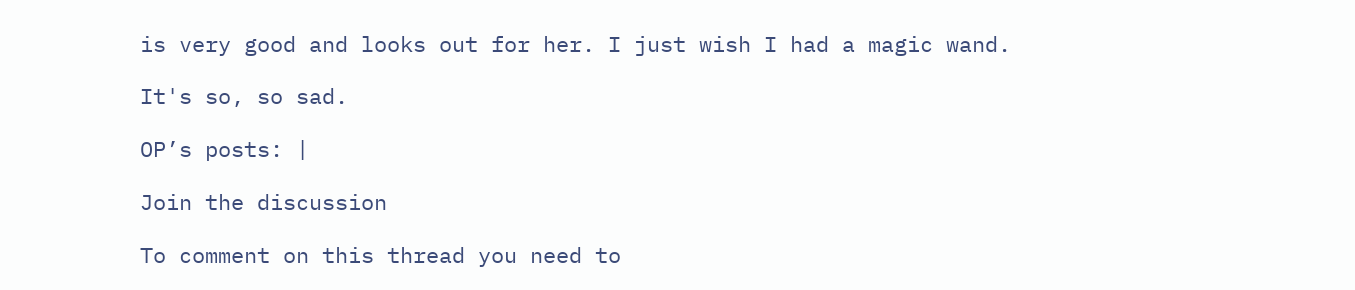is very good and looks out for her. I just wish I had a magic wand.

It's so, so sad.

OP’s posts: |

Join the discussion

To comment on this thread you need to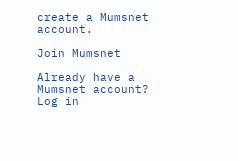create a Mumsnet account.

Join Mumsnet

Already have a Mumsnet account? Log in